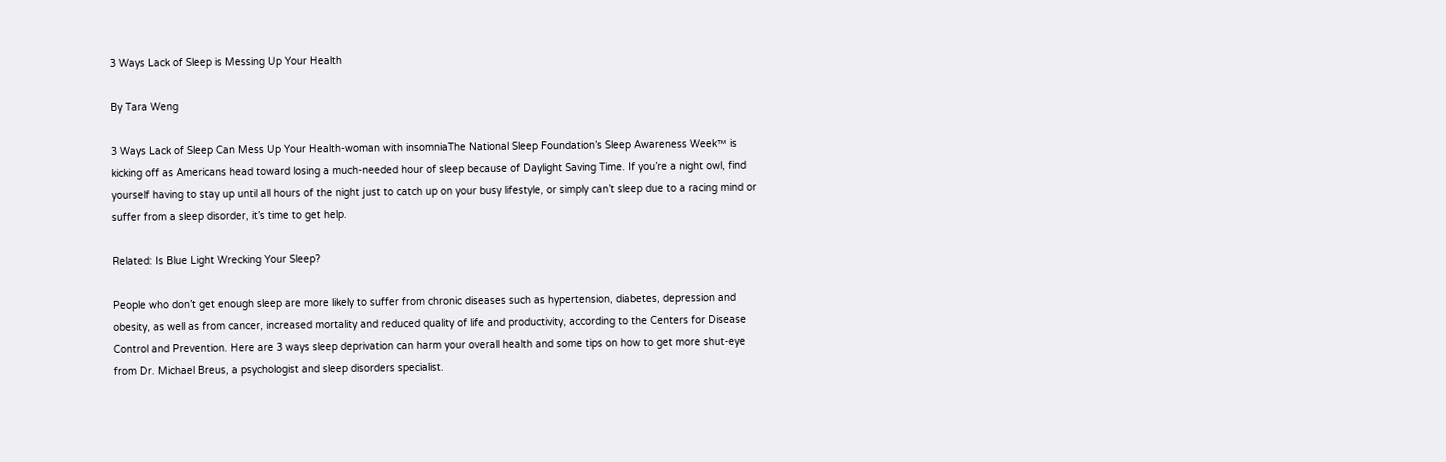3 Ways Lack of Sleep is Messing Up Your Health

By Tara Weng

3 Ways Lack of Sleep Can Mess Up Your Health-woman with insomniaThe National Sleep Foundation’s Sleep Awareness Week™ is kicking off as Americans head toward losing a much-needed hour of sleep because of Daylight Saving Time. If you’re a night owl, find yourself having to stay up until all hours of the night just to catch up on your busy lifestyle, or simply can’t sleep due to a racing mind or suffer from a sleep disorder, it’s time to get help.

Related: Is Blue Light Wrecking Your Sleep?

People who don’t get enough sleep are more likely to suffer from chronic diseases such as hypertension, diabetes, depression and obesity, as well as from cancer, increased mortality and reduced quality of life and productivity, according to the Centers for Disease Control and Prevention. Here are 3 ways sleep deprivation can harm your overall health and some tips on how to get more shut-eye from Dr. Michael Breus, a psychologist and sleep disorders specialist.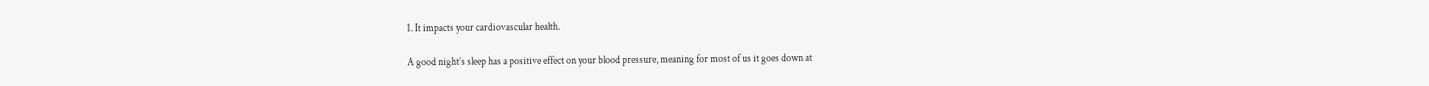1. It impacts your cardiovascular health.

A good night’s sleep has a positive effect on your blood pressure, meaning for most of us it goes down at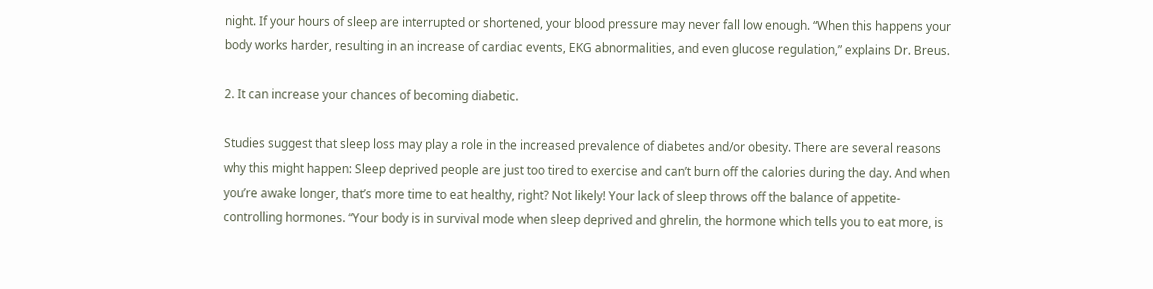night. If your hours of sleep are interrupted or shortened, your blood pressure may never fall low enough. “When this happens your body works harder, resulting in an increase of cardiac events, EKG abnormalities, and even glucose regulation,” explains Dr. Breus.

2. It can increase your chances of becoming diabetic.

Studies suggest that sleep loss may play a role in the increased prevalence of diabetes and/or obesity. There are several reasons why this might happen: Sleep deprived people are just too tired to exercise and can’t burn off the calories during the day. And when you’re awake longer, that’s more time to eat healthy, right? Not likely! Your lack of sleep throws off the balance of appetite-controlling hormones. “Your body is in survival mode when sleep deprived and ghrelin, the hormone which tells you to eat more, is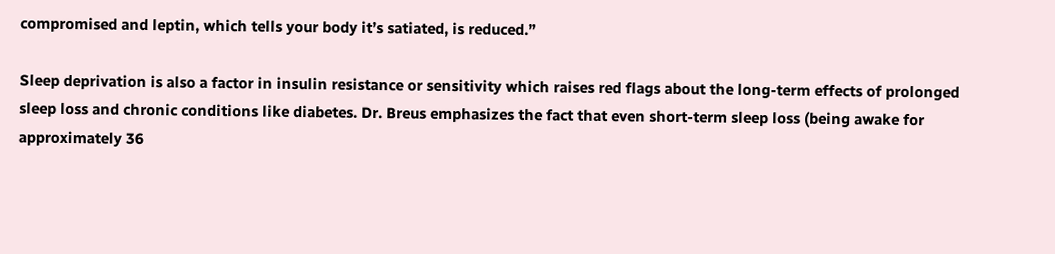compromised and leptin, which tells your body it’s satiated, is reduced.”

Sleep deprivation is also a factor in insulin resistance or sensitivity which raises red flags about the long-term effects of prolonged sleep loss and chronic conditions like diabetes. Dr. Breus emphasizes the fact that even short-term sleep loss (being awake for approximately 36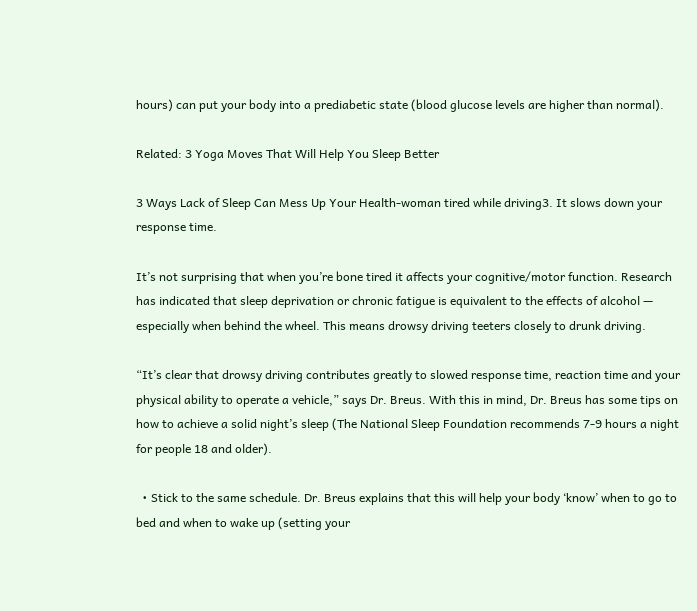hours) can put your body into a prediabetic state (blood glucose levels are higher than normal).

Related: 3 Yoga Moves That Will Help You Sleep Better

3 Ways Lack of Sleep Can Mess Up Your Health-woman tired while driving3. It slows down your response time.

It’s not surprising that when you’re bone tired it affects your cognitive/motor function. Research has indicated that sleep deprivation or chronic fatigue is equivalent to the effects of alcohol — especially when behind the wheel. This means drowsy driving teeters closely to drunk driving.

“It’s clear that drowsy driving contributes greatly to slowed response time, reaction time and your physical ability to operate a vehicle,” says Dr. Breus. With this in mind, Dr. Breus has some tips on how to achieve a solid night’s sleep (The National Sleep Foundation recommends 7-9 hours a night for people 18 and older).

  • Stick to the same schedule. Dr. Breus explains that this will help your body ‘know’ when to go to bed and when to wake up (setting your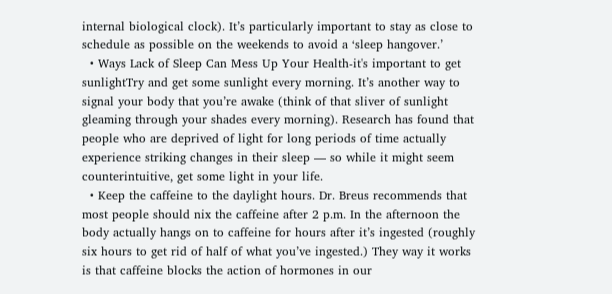internal biological clock). It’s particularly important to stay as close to schedule as possible on the weekends to avoid a ‘sleep hangover.’
  • Ways Lack of Sleep Can Mess Up Your Health-it's important to get sunlightTry and get some sunlight every morning. It’s another way to signal your body that you’re awake (think of that sliver of sunlight gleaming through your shades every morning). Research has found that people who are deprived of light for long periods of time actually experience striking changes in their sleep — so while it might seem counterintuitive, get some light in your life.
  • Keep the caffeine to the daylight hours. Dr. Breus recommends that most people should nix the caffeine after 2 p.m. In the afternoon the body actually hangs on to caffeine for hours after it’s ingested (roughly six hours to get rid of half of what you’ve ingested.) They way it works is that caffeine blocks the action of hormones in our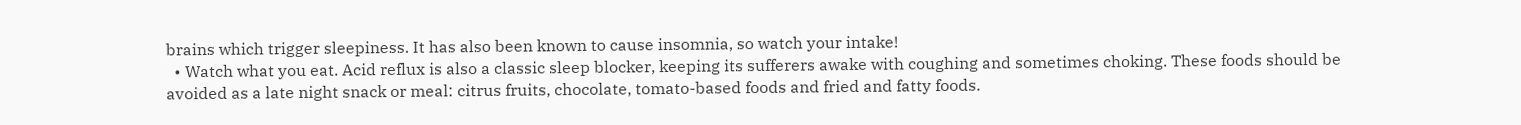brains which trigger sleepiness. It has also been known to cause insomnia, so watch your intake!
  • Watch what you eat. Acid reflux is also a classic sleep blocker, keeping its sufferers awake with coughing and sometimes choking. These foods should be avoided as a late night snack or meal: citrus fruits, chocolate, tomato-based foods and fried and fatty foods.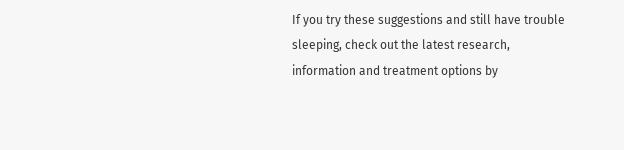If you try these suggestions and still have trouble sleeping, check out the latest research, information and treatment options by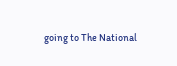going to The National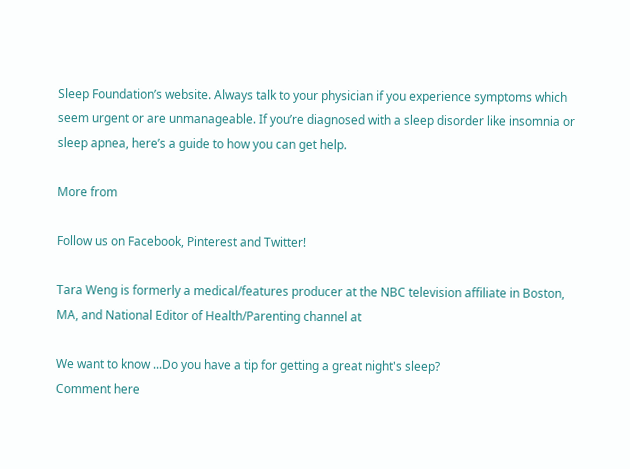Sleep Foundation’s website. Always talk to your physician if you experience symptoms which seem urgent or are unmanageable. If you’re diagnosed with a sleep disorder like insomnia or sleep apnea, here’s a guide to how you can get help.

More from

Follow us on Facebook, Pinterest and Twitter!

Tara Weng is formerly a medical/features producer at the NBC television affiliate in Boston, MA, and National Editor of Health/Parenting channel at

We want to know ...Do you have a tip for getting a great night's sleep?
Comment here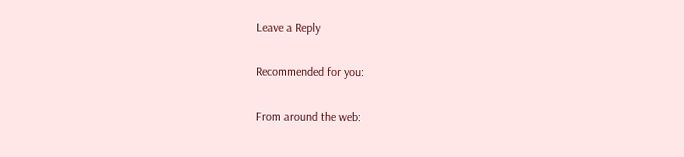Leave a Reply

Recommended for you:

From around the web: